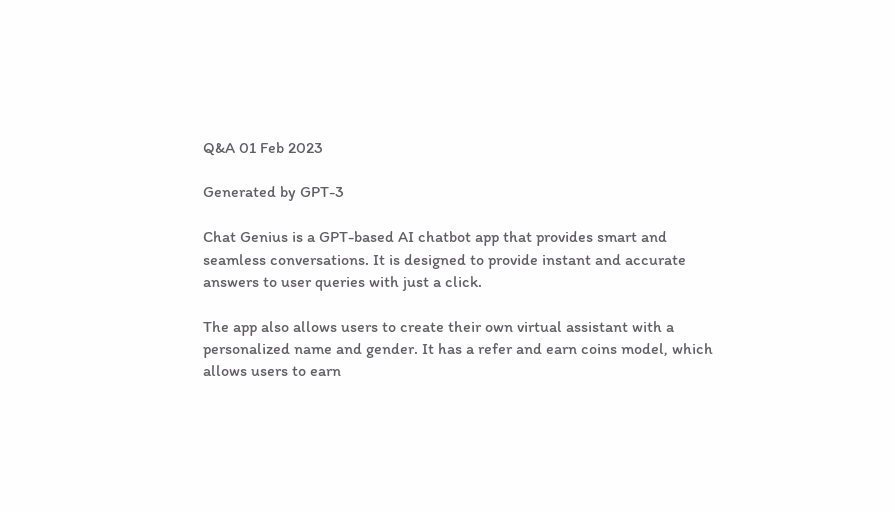Q&A 01 Feb 2023

Generated by GPT-3

Chat Genius is a GPT-based AI chatbot app that provides smart and seamless conversations. It is designed to provide instant and accurate answers to user queries with just a click.

The app also allows users to create their own virtual assistant with a personalized name and gender. It has a refer and earn coins model, which allows users to earn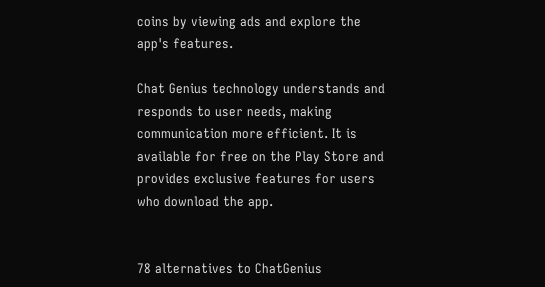coins by viewing ads and explore the app's features.

Chat Genius technology understands and responds to user needs, making communication more efficient. It is available for free on the Play Store and provides exclusive features for users who download the app.


78 alternatives to ChatGenius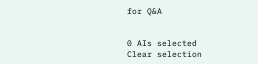for Q&A


0 AIs selected
Clear selection